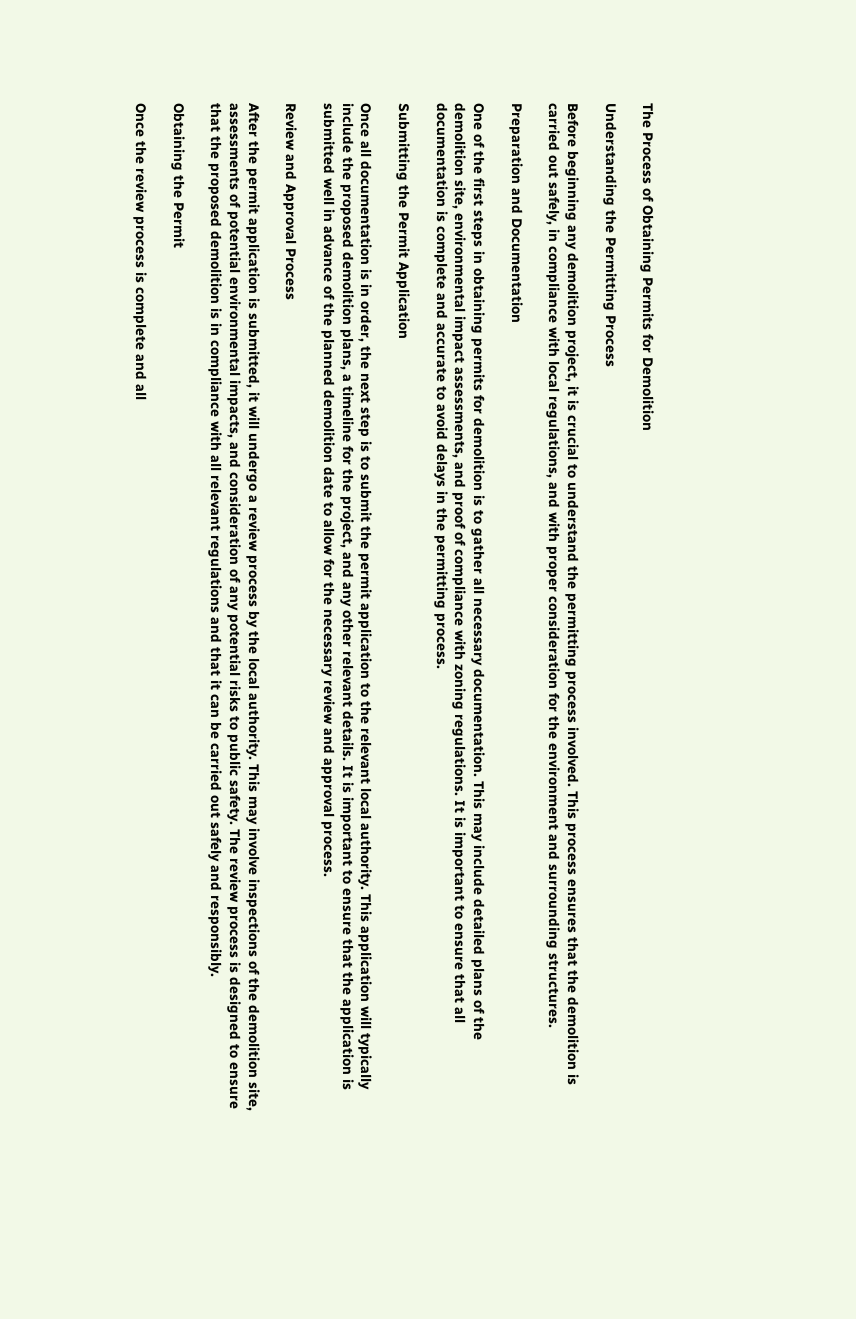The Process of Obtaining Permits for Demolition

Understanding the Permitting Process

Before beginning any demolition project, it is crucial to understand the permitting process involved. This process ensures that the demolition is carried out safely, in compliance with local regulations, and with proper consideration for the environment and surrounding structures.

Preparation and Documentation

One of the first steps in obtaining permits for demolition is to gather all necessary documentation. This may include detailed plans of the demolition site, environmental impact assessments, and proof of compliance with zoning regulations. It is important to ensure that all documentation is complete and accurate to avoid delays in the permitting process.

Submitting the Permit Application

Once all documentation is in order, the next step is to submit the permit application to the relevant local authority. This application will typically include the proposed demolition plans, a timeline for the project, and any other relevant details. It is important to ensure that the application is submitted well in advance of the planned demolition date to allow for the necessary review and approval process.

Review and Approval Process

After the permit application is submitted, it will undergo a review process by the local authority. This may involve inspections of the demolition site, assessments of potential environmental impacts, and consideration of any potential risks to public safety. The review process is designed to ensure that the proposed demolition is in compliance with all relevant regulations and that it can be carried out safely and responsibly.

Obtaining the Permit

Once the review process is complete and all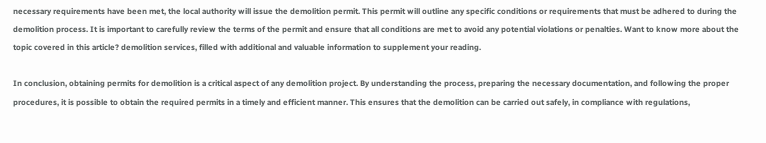necessary requirements have been met, the local authority will issue the demolition permit. This permit will outline any specific conditions or requirements that must be adhered to during the demolition process. It is important to carefully review the terms of the permit and ensure that all conditions are met to avoid any potential violations or penalties. Want to know more about the topic covered in this article? demolition services, filled with additional and valuable information to supplement your reading.

In conclusion, obtaining permits for demolition is a critical aspect of any demolition project. By understanding the process, preparing the necessary documentation, and following the proper procedures, it is possible to obtain the required permits in a timely and efficient manner. This ensures that the demolition can be carried out safely, in compliance with regulations,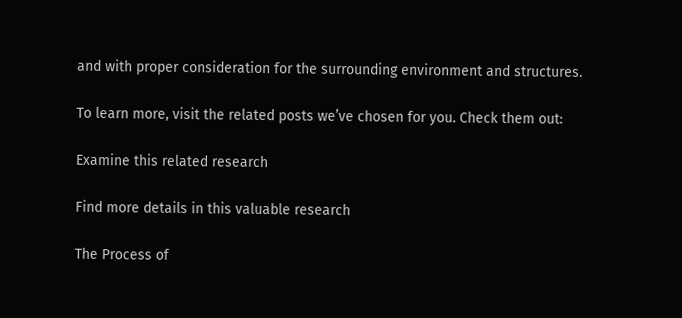and with proper consideration for the surrounding environment and structures.

To learn more, visit the related posts we’ve chosen for you. Check them out:

Examine this related research

Find more details in this valuable research

The Process of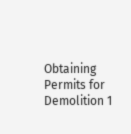Obtaining Permits for Demolition 1